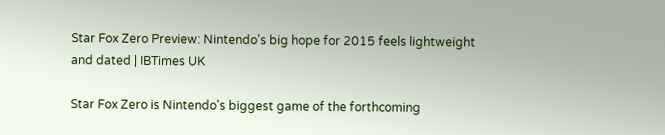Star Fox Zero Preview: Nintendo's big hope for 2015 feels lightweight and dated | IBTimes UK

Star Fox Zero is Nintendo's biggest game of the forthcoming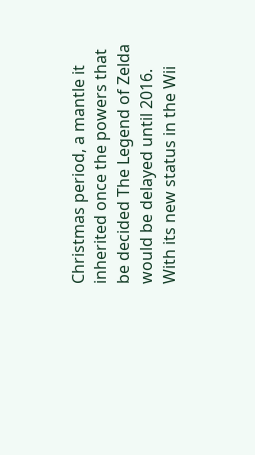Christmas period, a mantle it inherited once the powers that be decided The Legend of Zelda would be delayed until 2016. With its new status in the Wii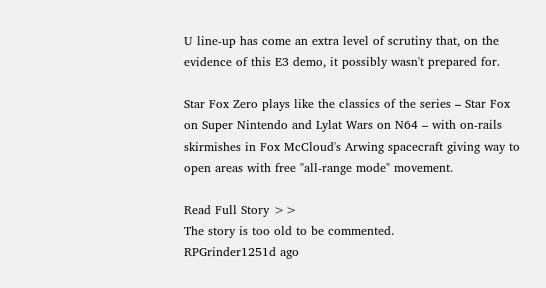U line-up has come an extra level of scrutiny that, on the evidence of this E3 demo, it possibly wasn't prepared for.

Star Fox Zero plays like the classics of the series – Star Fox on Super Nintendo and Lylat Wars on N64 – with on-rails skirmishes in Fox McCloud's Arwing spacecraft giving way to open areas with free "all-range mode" movement.

Read Full Story >>
The story is too old to be commented.
RPGrinder1251d ago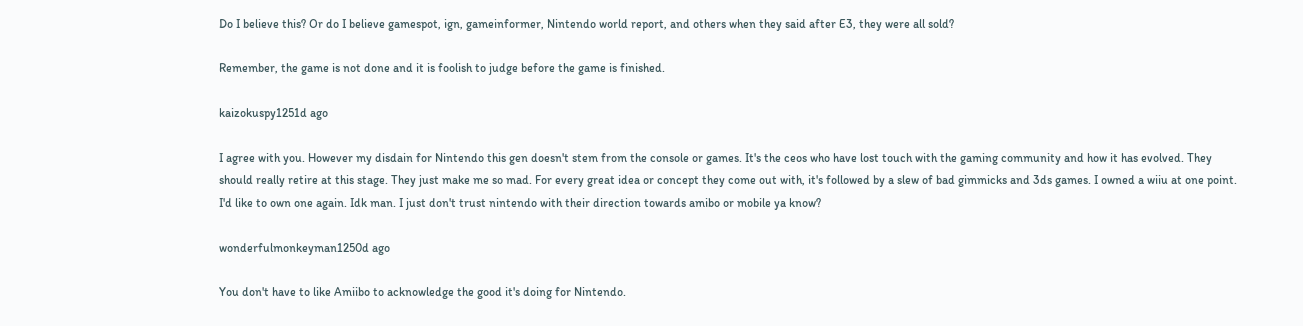Do I believe this? Or do I believe gamespot, ign, gameinformer, Nintendo world report, and others when they said after E3, they were all sold?

Remember, the game is not done and it is foolish to judge before the game is finished.

kaizokuspy1251d ago

I agree with you. However my disdain for Nintendo this gen doesn't stem from the console or games. It's the ceos who have lost touch with the gaming community and how it has evolved. They should really retire at this stage. They just make me so mad. For every great idea or concept they come out with, it's followed by a slew of bad gimmicks and 3ds games. I owned a wiiu at one point. I'd like to own one again. Idk man. I just don't trust nintendo with their direction towards amibo or mobile ya know?

wonderfulmonkeyman1250d ago

You don't have to like Amiibo to acknowledge the good it's doing for Nintendo.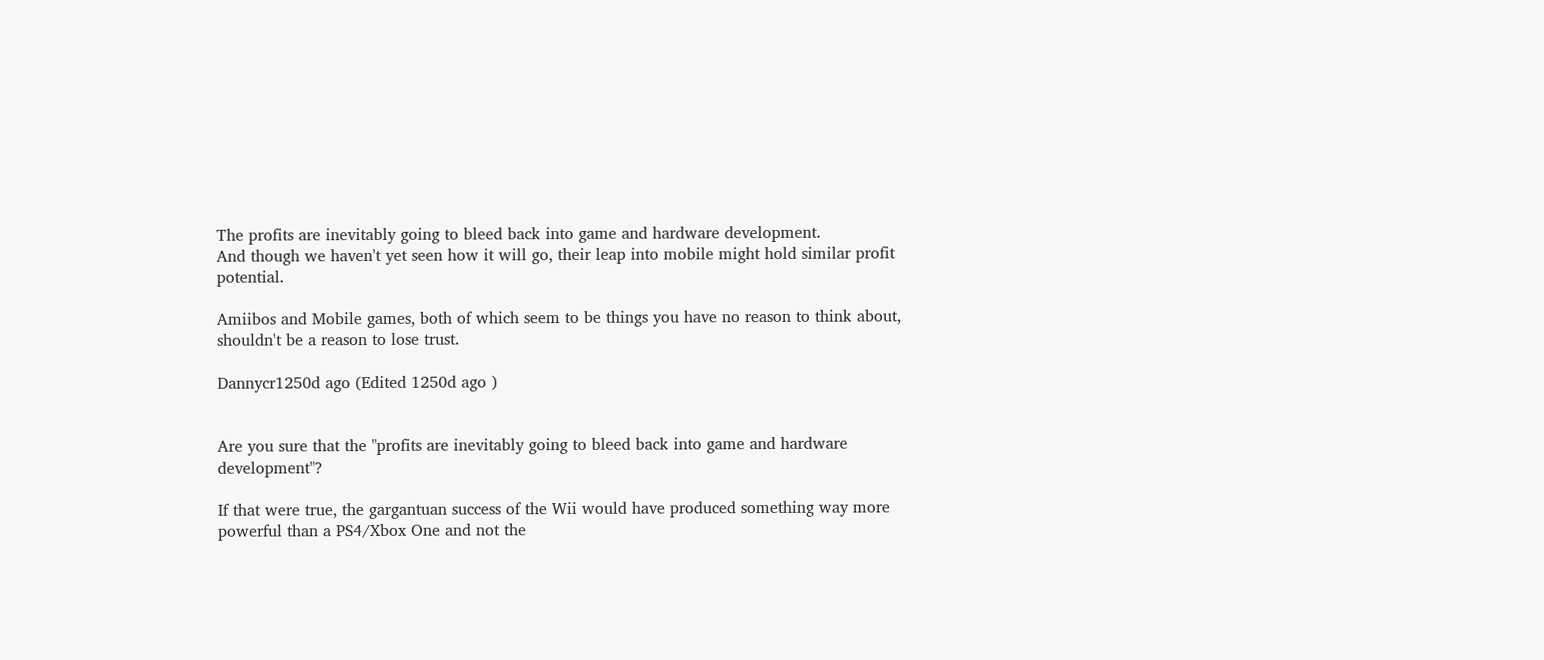The profits are inevitably going to bleed back into game and hardware development.
And though we haven't yet seen how it will go, their leap into mobile might hold similar profit potential.

Amiibos and Mobile games, both of which seem to be things you have no reason to think about, shouldn't be a reason to lose trust.

Dannycr1250d ago (Edited 1250d ago )


Are you sure that the "profits are inevitably going to bleed back into game and hardware development"?

If that were true, the gargantuan success of the Wii would have produced something way more powerful than a PS4/Xbox One and not the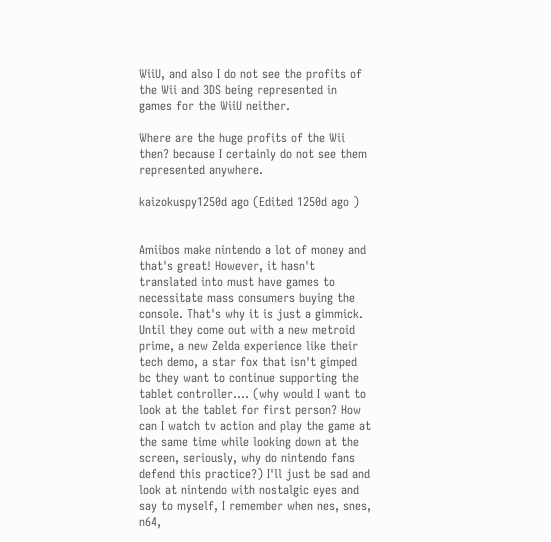WiiU, and also I do not see the profits of the Wii and 3DS being represented in games for the WiiU neither.

Where are the huge profits of the Wii then? because I certainly do not see them represented anywhere.

kaizokuspy1250d ago (Edited 1250d ago )


Amiibos make nintendo a lot of money and that's great! However, it hasn't translated into must have games to necessitate mass consumers buying the console. That's why it is just a gimmick. Until they come out with a new metroid prime, a new Zelda experience like their tech demo, a star fox that isn't gimped bc they want to continue supporting the tablet controller.... (why would I want to look at the tablet for first person? How can I watch tv action and play the game at the same time while looking down at the screen, seriously, why do nintendo fans defend this practice?) I'll just be sad and look at nintendo with nostalgic eyes and say to myself, I remember when nes, snes, n64,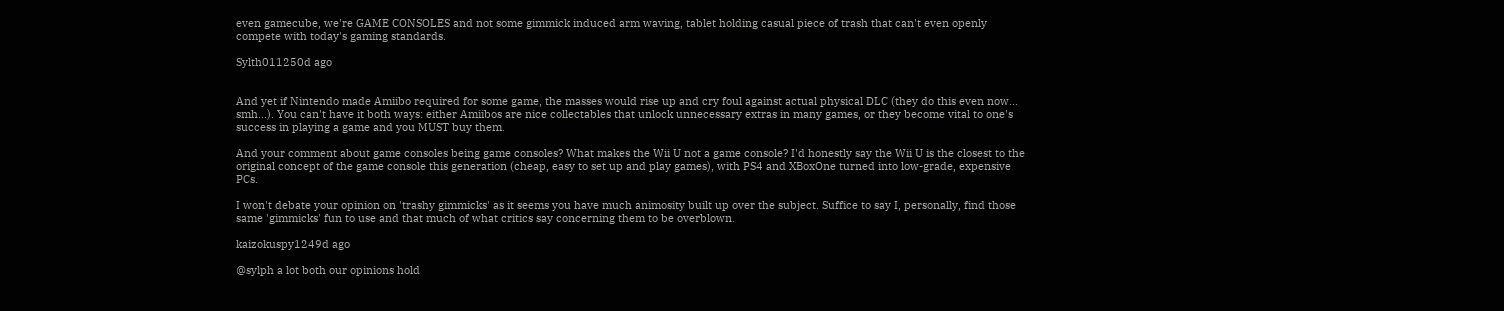even gamecube, we're GAME CONSOLES and not some gimmick induced arm waving, tablet holding casual piece of trash that can't even openly compete with today's gaming standards.

Sylth011250d ago


And yet if Nintendo made Amiibo required for some game, the masses would rise up and cry foul against actual physical DLC (they do this even now... smh...). You can't have it both ways: either Amiibos are nice collectables that unlock unnecessary extras in many games, or they become vital to one's success in playing a game and you MUST buy them.

And your comment about game consoles being game consoles? What makes the Wii U not a game console? I'd honestly say the Wii U is the closest to the original concept of the game console this generation (cheap, easy to set up and play games), with PS4 and XBoxOne turned into low-grade, expensive PCs.

I won't debate your opinion on 'trashy gimmicks' as it seems you have much animosity built up over the subject. Suffice to say I, personally, find those same 'gimmicks' fun to use and that much of what critics say concerning them to be overblown.

kaizokuspy1249d ago

@sylph a lot both our opinions hold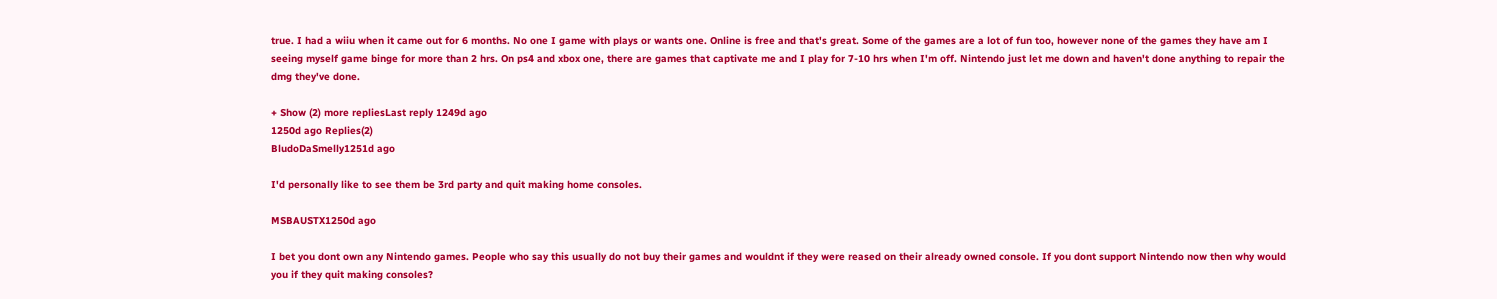true. I had a wiiu when it came out for 6 months. No one I game with plays or wants one. Online is free and that's great. Some of the games are a lot of fun too, however none of the games they have am I seeing myself game binge for more than 2 hrs. On ps4 and xbox one, there are games that captivate me and I play for 7-10 hrs when I'm off. Nintendo just let me down and haven't done anything to repair the dmg they've done.

+ Show (2) more repliesLast reply 1249d ago
1250d ago Replies(2)
BludoDaSmelly1251d ago

I'd personally like to see them be 3rd party and quit making home consoles.

MSBAUSTX1250d ago

I bet you dont own any Nintendo games. People who say this usually do not buy their games and wouldnt if they were reased on their already owned console. If you dont support Nintendo now then why would you if they quit making consoles?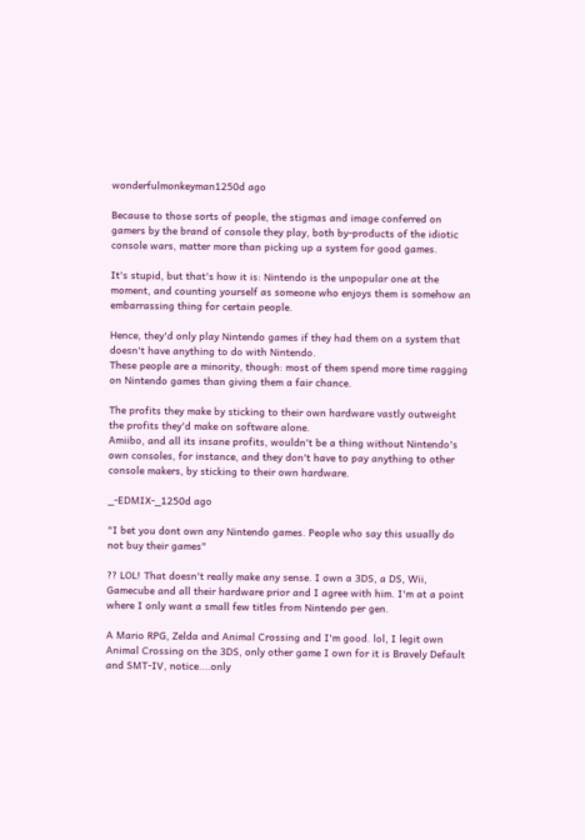wonderfulmonkeyman1250d ago

Because to those sorts of people, the stigmas and image conferred on gamers by the brand of console they play, both by-products of the idiotic console wars, matter more than picking up a system for good games.

It's stupid, but that's how it is: Nintendo is the unpopular one at the moment, and counting yourself as someone who enjoys them is somehow an embarrassing thing for certain people.

Hence, they'd only play Nintendo games if they had them on a system that doesn't have anything to do with Nintendo.
These people are a minority, though: most of them spend more time ragging on Nintendo games than giving them a fair chance.

The profits they make by sticking to their own hardware vastly outweight the profits they'd make on software alone.
Amiibo, and all its insane profits, wouldn't be a thing without Nintendo's own consoles, for instance, and they don't have to pay anything to other console makers, by sticking to their own hardware.

_-EDMIX-_1250d ago

"I bet you dont own any Nintendo games. People who say this usually do not buy their games"

?? LOL! That doesn't really make any sense. I own a 3DS, a DS, Wii, Gamecube and all their hardware prior and I agree with him. I'm at a point where I only want a small few titles from Nintendo per gen.

A Mario RPG, Zelda and Animal Crossing and I'm good. lol, I legit own Animal Crossing on the 3DS, only other game I own for it is Bravely Default and SMT-IV, notice....only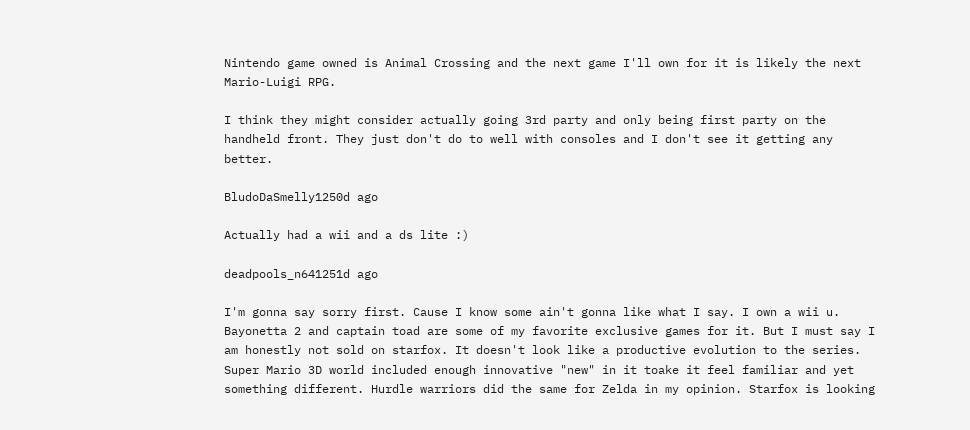Nintendo game owned is Animal Crossing and the next game I'll own for it is likely the next Mario-Luigi RPG.

I think they might consider actually going 3rd party and only being first party on the handheld front. They just don't do to well with consoles and I don't see it getting any better.

BludoDaSmelly1250d ago

Actually had a wii and a ds lite :)

deadpools_n641251d ago

I'm gonna say sorry first. Cause I know some ain't gonna like what I say. I own a wii u. Bayonetta 2 and captain toad are some of my favorite exclusive games for it. But I must say I am honestly not sold on starfox. It doesn't look like a productive evolution to the series. Super Mario 3D world included enough innovative "new" in it toake it feel familiar and yet something different. Hurdle warriors did the same for Zelda in my opinion. Starfox is looking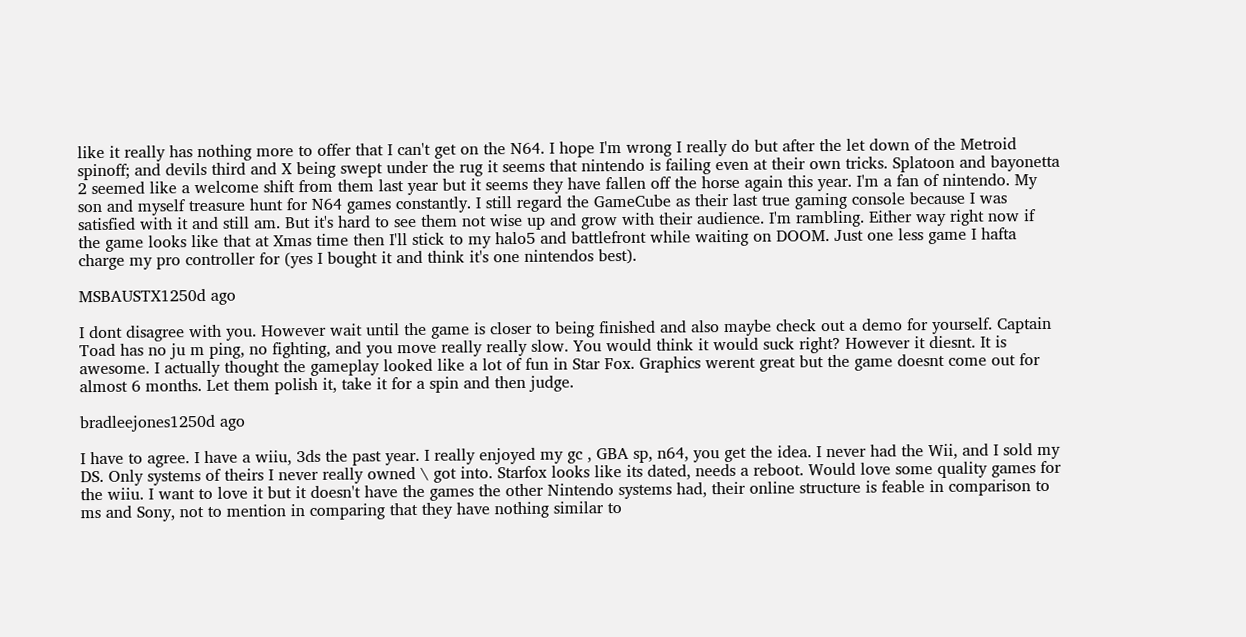like it really has nothing more to offer that I can't get on the N64. I hope I'm wrong I really do but after the let down of the Metroid spinoff; and devils third and X being swept under the rug it seems that nintendo is failing even at their own tricks. Splatoon and bayonetta 2 seemed like a welcome shift from them last year but it seems they have fallen off the horse again this year. I'm a fan of nintendo. My son and myself treasure hunt for N64 games constantly. I still regard the GameCube as their last true gaming console because I was satisfied with it and still am. But it's hard to see them not wise up and grow with their audience. I'm rambling. Either way right now if the game looks like that at Xmas time then I'll stick to my halo5 and battlefront while waiting on DOOM. Just one less game I hafta charge my pro controller for (yes I bought it and think it's one nintendos best).

MSBAUSTX1250d ago

I dont disagree with you. However wait until the game is closer to being finished and also maybe check out a demo for yourself. Captain Toad has no ju m ping, no fighting, and you move really really slow. You would think it would suck right? However it diesnt. It is awesome. I actually thought the gameplay looked like a lot of fun in Star Fox. Graphics werent great but the game doesnt come out for almost 6 months. Let them polish it, take it for a spin and then judge.

bradleejones1250d ago

I have to agree. I have a wiiu, 3ds the past year. I really enjoyed my gc , GBA sp, n64, you get the idea. I never had the Wii, and I sold my DS. Only systems of theirs I never really owned \ got into. Starfox looks like its dated, needs a reboot. Would love some quality games for the wiiu. I want to love it but it doesn't have the games the other Nintendo systems had, their online structure is feable in comparison to ms and Sony, not to mention in comparing that they have nothing similar to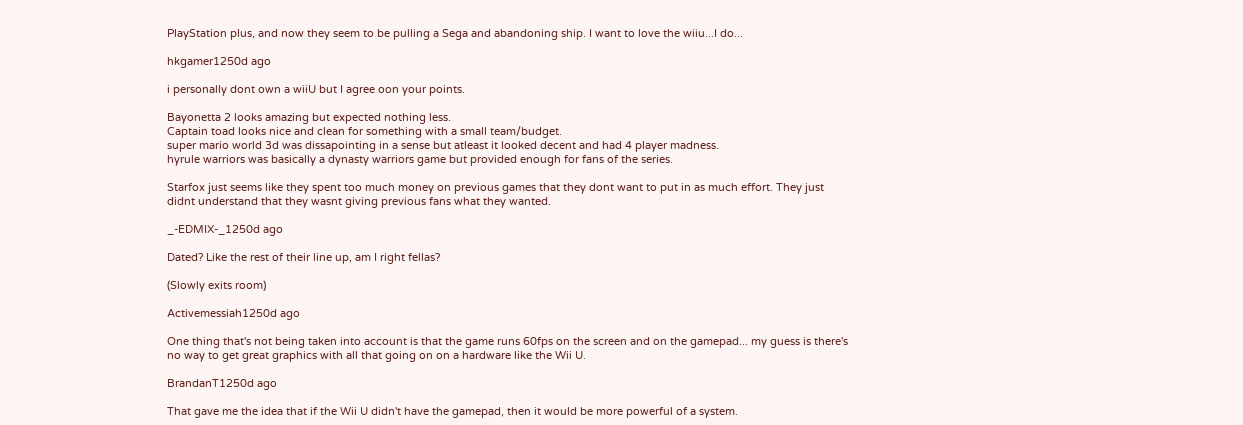PlayStation plus, and now they seem to be pulling a Sega and abandoning ship. I want to love the wiiu...I do...

hkgamer1250d ago

i personally dont own a wiiU but I agree oon your points.

Bayonetta 2 looks amazing but expected nothing less.
Captain toad looks nice and clean for something with a small team/budget.
super mario world 3d was dissapointing in a sense but atleast it looked decent and had 4 player madness.
hyrule warriors was basically a dynasty warriors game but provided enough for fans of the series.

Starfox just seems like they spent too much money on previous games that they dont want to put in as much effort. They just didnt understand that they wasnt giving previous fans what they wanted.

_-EDMIX-_1250d ago

Dated? Like the rest of their line up, am I right fellas?

(Slowly exits room)

Activemessiah1250d ago

One thing that's not being taken into account is that the game runs 60fps on the screen and on the gamepad... my guess is there's no way to get great graphics with all that going on on a hardware like the Wii U.

BrandanT1250d ago

That gave me the idea that if the Wii U didn't have the gamepad, then it would be more powerful of a system.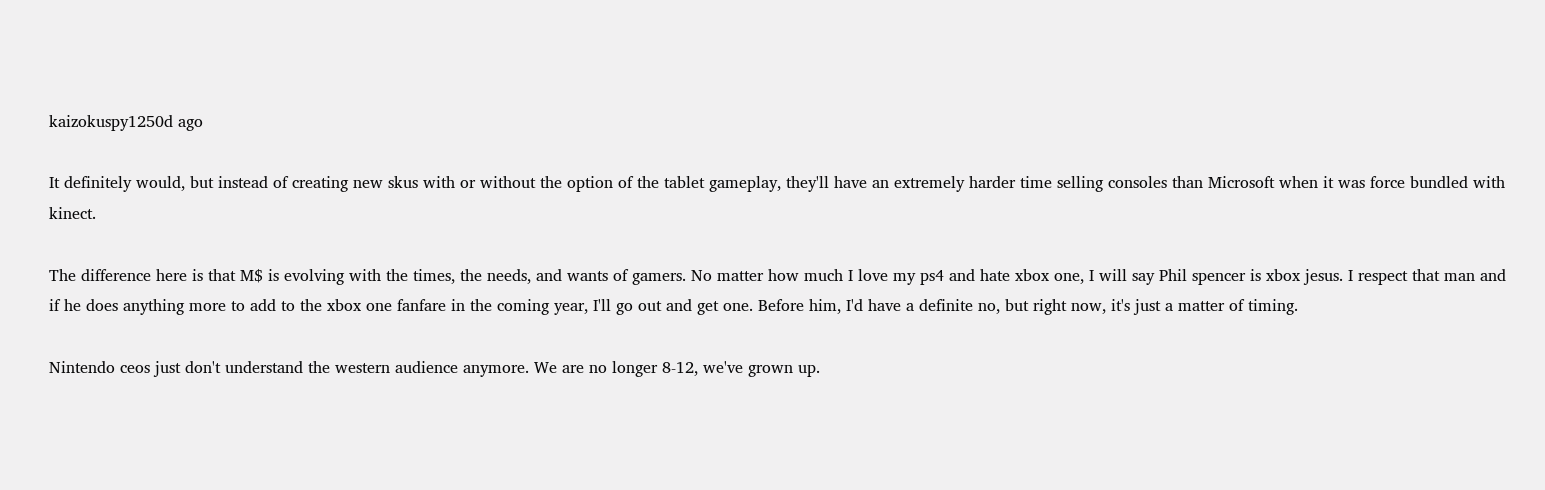kaizokuspy1250d ago

It definitely would, but instead of creating new skus with or without the option of the tablet gameplay, they'll have an extremely harder time selling consoles than Microsoft when it was force bundled with kinect.

The difference here is that M$ is evolving with the times, the needs, and wants of gamers. No matter how much I love my ps4 and hate xbox one, I will say Phil spencer is xbox jesus. I respect that man and if he does anything more to add to the xbox one fanfare in the coming year, I'll go out and get one. Before him, I'd have a definite no, but right now, it's just a matter of timing.

Nintendo ceos just don't understand the western audience anymore. We are no longer 8-12, we've grown up.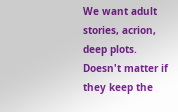We want adult stories, acrion, deep plots. Doesn't matter if they keep the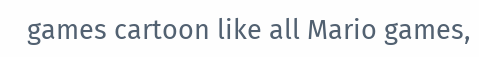games cartoon like all Mario games,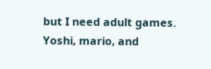but I need adult games. Yoshi, mario, and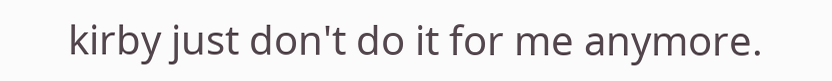kirby just don't do it for me anymore.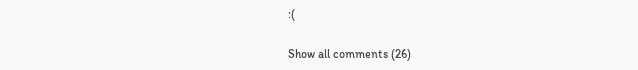:(

Show all comments (26)